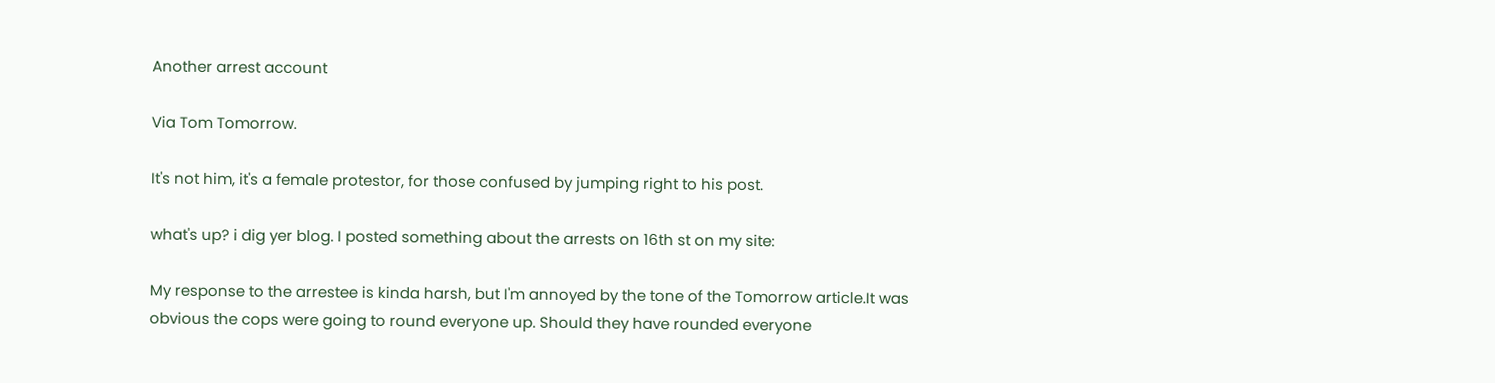Another arrest account

Via Tom Tomorrow.

It's not him, it's a female protestor, for those confused by jumping right to his post.

what's up? i dig yer blog. I posted something about the arrests on 16th st on my site:

My response to the arrestee is kinda harsh, but I'm annoyed by the tone of the Tomorrow article.It was obvious the cops were going to round everyone up. Should they have rounded everyone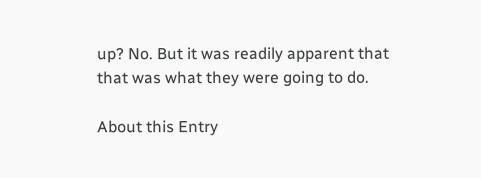up? No. But it was readily apparent that that was what they were going to do.

About this Entry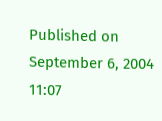Published on September 6, 2004 11:07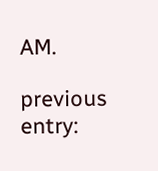AM.

previous entry: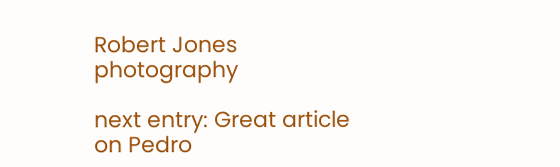Robert Jones photography

next entry: Great article on Pedro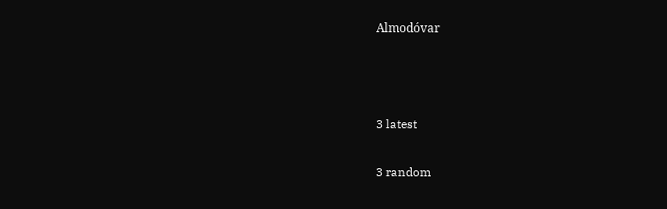Almodóvar



3 latest

3 random